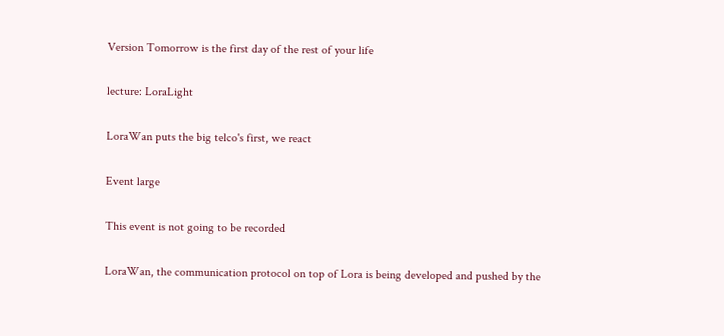Version Tomorrow is the first day of the rest of your life

lecture: LoraLight

LoraWan puts the big telco's first, we react

Event large

This event is not going to be recorded

LoraWan, the communication protocol on top of Lora is being developed and pushed by the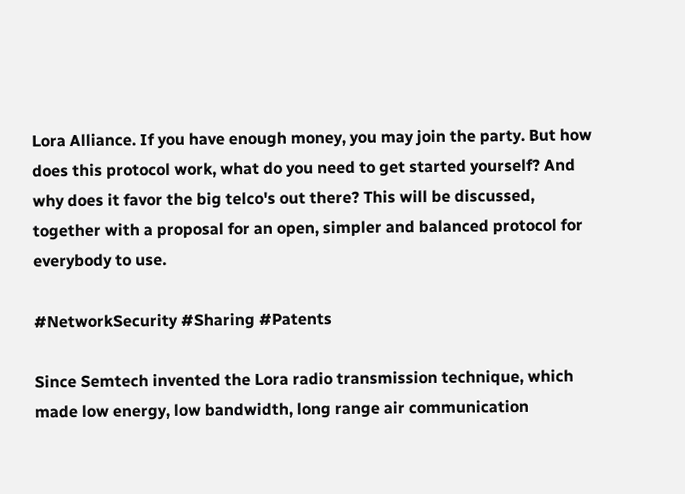Lora Alliance. If you have enough money, you may join the party. But how does this protocol work, what do you need to get started yourself? And why does it favor the big telco's out there? This will be discussed, together with a proposal for an open, simpler and balanced protocol for everybody to use.

#NetworkSecurity #Sharing #Patents

Since Semtech invented the Lora radio transmission technique, which made low energy, low bandwidth, long range air communication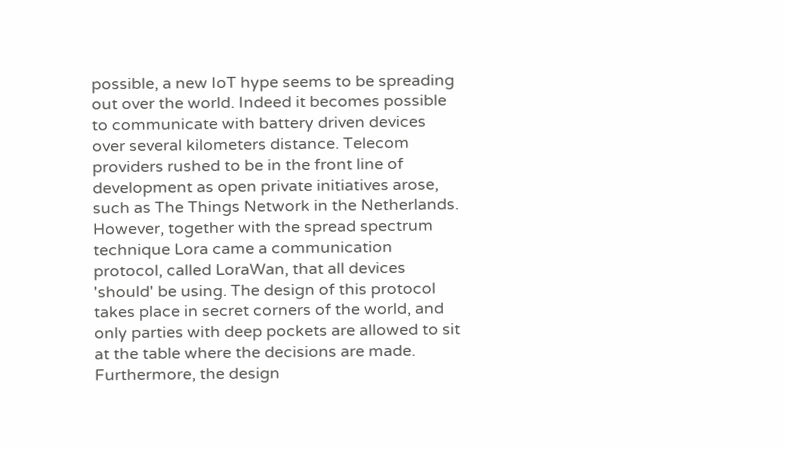possible, a new IoT hype seems to be spreading out over the world. Indeed it becomes possible to communicate with battery driven devices over several kilometers distance. Telecom providers rushed to be in the front line of development as open private initiatives arose, such as The Things Network in the Netherlands.
However, together with the spread spectrum technique Lora came a communication protocol, called LoraWan, that all devices 'should' be using. The design of this protocol takes place in secret corners of the world, and only parties with deep pockets are allowed to sit at the table where the decisions are made.
Furthermore, the design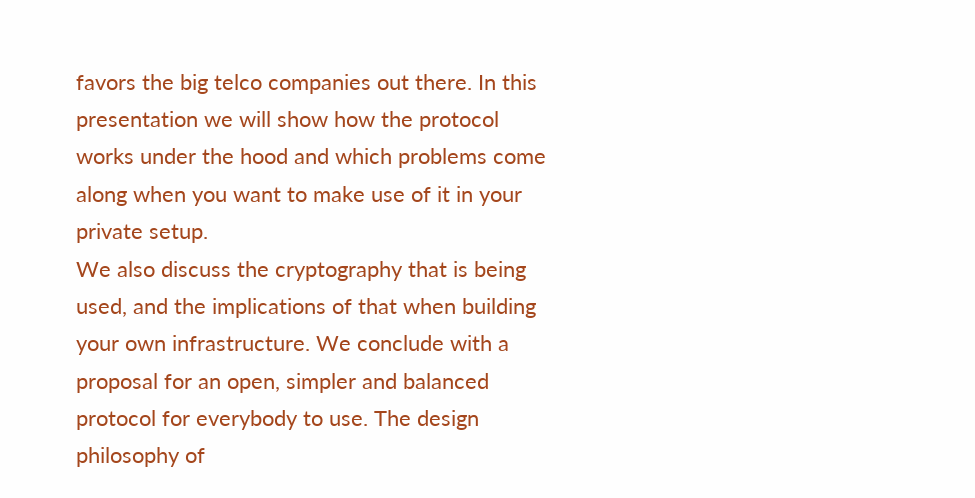favors the big telco companies out there. In this presentation we will show how the protocol works under the hood and which problems come along when you want to make use of it in your private setup.
We also discuss the cryptography that is being used, and the implications of that when building your own infrastructure. We conclude with a proposal for an open, simpler and balanced protocol for everybody to use. The design philosophy of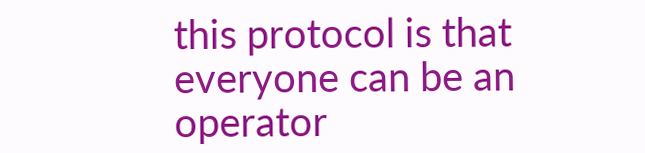this protocol is that everyone can be an operator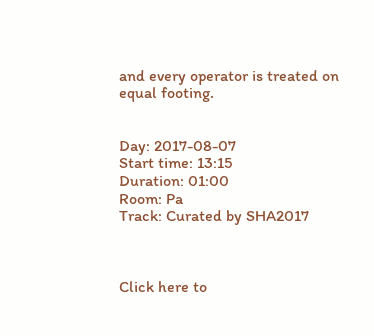and every operator is treated on equal footing.


Day: 2017-08-07
Start time: 13:15
Duration: 01:00
Room: Pa
Track: Curated by SHA2017



Click here to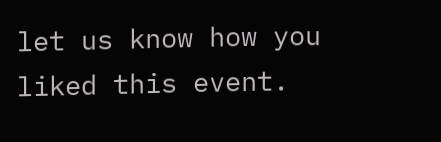let us know how you liked this event.